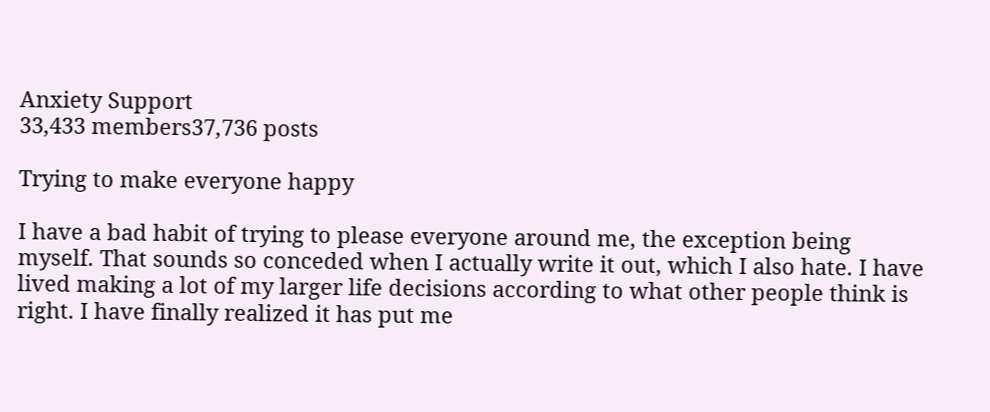Anxiety Support
33,433 members37,736 posts

Trying to make everyone happy

I have a bad habit of trying to please everyone around me, the exception being myself. That sounds so conceded when I actually write it out, which I also hate. I have lived making a lot of my larger life decisions according to what other people think is right. I have finally realized it has put me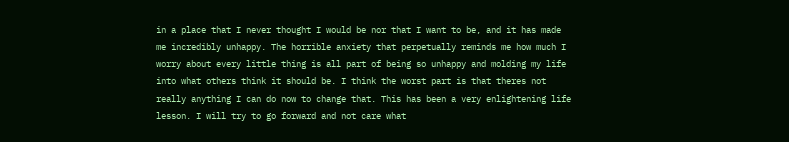in a place that I never thought I would be nor that I want to be, and it has made me incredibly unhappy. The horrible anxiety that perpetually reminds me how much I worry about every little thing is all part of being so unhappy and molding my life into what others think it should be. I think the worst part is that theres not really anything I can do now to change that. This has been a very enlightening life lesson. I will try to go forward and not care what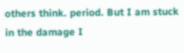others think. period. But I am stuck in the damage I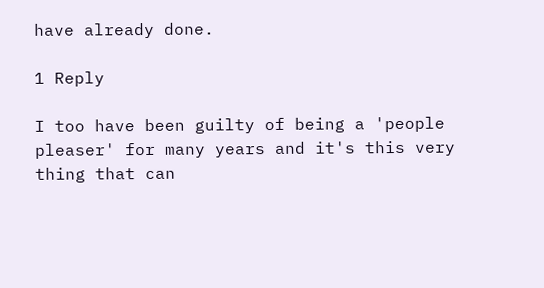have already done.

1 Reply

I too have been guilty of being a 'people pleaser' for many years and it's this very thing that can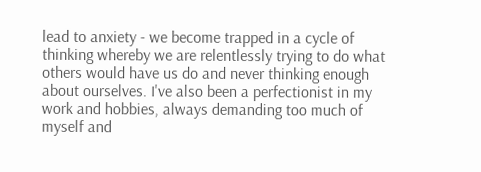lead to anxiety - we become trapped in a cycle of thinking whereby we are relentlessly trying to do what others would have us do and never thinking enough about ourselves. I've also been a perfectionist in my work and hobbies, always demanding too much of myself and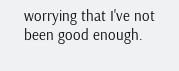worrying that I've not been good enough.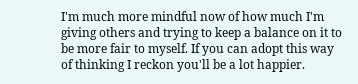I'm much more mindful now of how much I'm giving others and trying to keep a balance on it to be more fair to myself. If you can adopt this way of thinking I reckon you'll be a lot happier.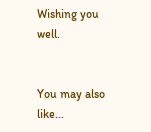Wishing you well.


You may also like...